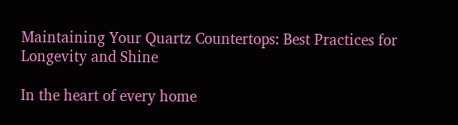Maintaining Your Quartz Countertops: Best Practices for Longevity and Shine

In the heart of every home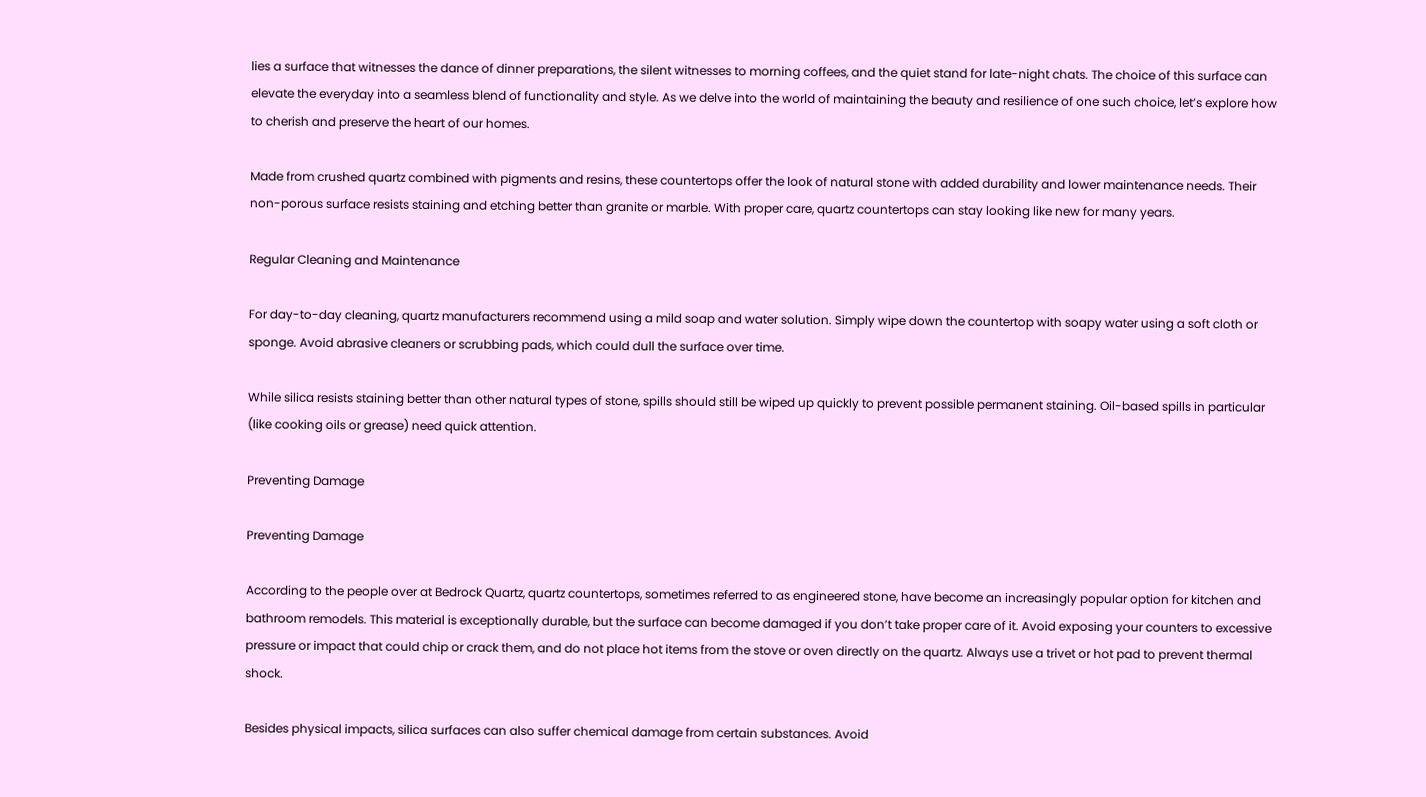lies a surface that witnesses the dance of dinner preparations, the silent witnesses to morning coffees, and the quiet stand for late-night chats. The choice of this surface can elevate the everyday into a seamless blend of functionality and style. As we delve into the world of maintaining the beauty and resilience of one such choice, let’s explore how to cherish and preserve the heart of our homes.

Made from crushed quartz combined with pigments and resins, these countertops offer the look of natural stone with added durability and lower maintenance needs. Their non-porous surface resists staining and etching better than granite or marble. With proper care, quartz countertops can stay looking like new for many years.

Regular Cleaning and Maintenance

For day-to-day cleaning, quartz manufacturers recommend using a mild soap and water solution. Simply wipe down the countertop with soapy water using a soft cloth or sponge. Avoid abrasive cleaners or scrubbing pads, which could dull the surface over time.

While silica resists staining better than other natural types of stone, spills should still be wiped up quickly to prevent possible permanent staining. Oil-based spills in particular (like cooking oils or grease) need quick attention.

Preventing Damage

Preventing Damage

According to the people over at Bedrock Quartz, quartz countertops, sometimes referred to as engineered stone, have become an increasingly popular option for kitchen and bathroom remodels. This material is exceptionally durable, but the surface can become damaged if you don’t take proper care of it. Avoid exposing your counters to excessive pressure or impact that could chip or crack them, and do not place hot items from the stove or oven directly on the quartz. Always use a trivet or hot pad to prevent thermal shock.

Besides physical impacts, silica surfaces can also suffer chemical damage from certain substances. Avoid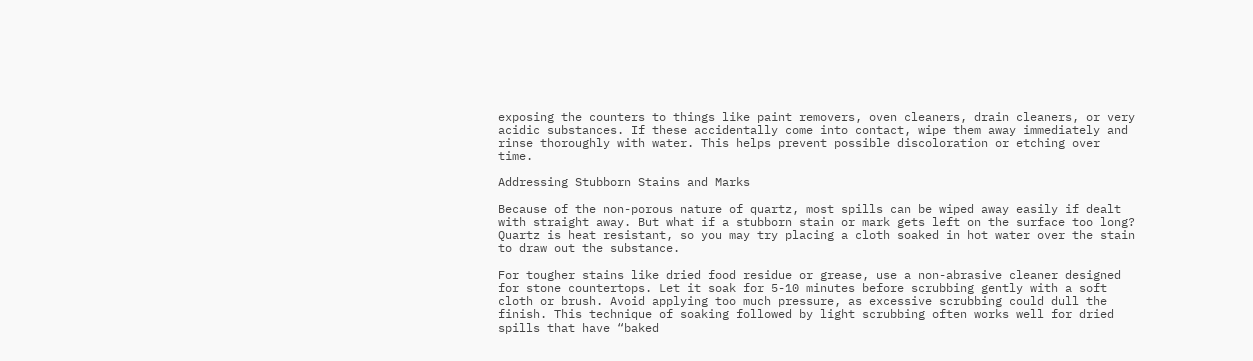exposing the counters to things like paint removers, oven cleaners, drain cleaners, or very acidic substances. If these accidentally come into contact, wipe them away immediately and rinse thoroughly with water. This helps prevent possible discoloration or etching over time.

Addressing Stubborn Stains and Marks

Because of the non-porous nature of quartz, most spills can be wiped away easily if dealt with straight away. But what if a stubborn stain or mark gets left on the surface too long? Quartz is heat resistant, so you may try placing a cloth soaked in hot water over the stain to draw out the substance.

For tougher stains like dried food residue or grease, use a non-abrasive cleaner designed for stone countertops. Let it soak for 5-10 minutes before scrubbing gently with a soft cloth or brush. Avoid applying too much pressure, as excessive scrubbing could dull the finish. This technique of soaking followed by light scrubbing often works well for dried spills that have “baked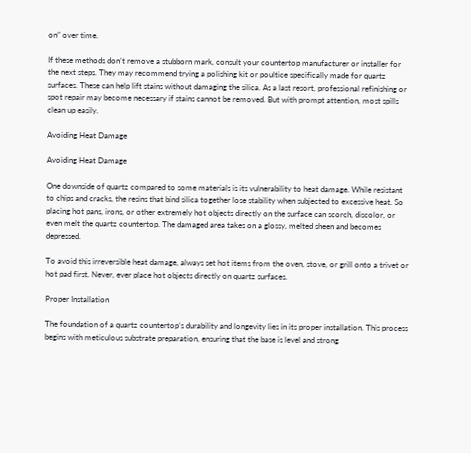on” over time.

If these methods don’t remove a stubborn mark, consult your countertop manufacturer or installer for the next steps. They may recommend trying a polishing kit or poultice specifically made for quartz surfaces. These can help lift stains without damaging the silica. As a last resort, professional refinishing or spot repair may become necessary if stains cannot be removed. But with prompt attention, most spills clean up easily.

Avoiding Heat Damage

Avoiding Heat Damage

One downside of quartz compared to some materials is its vulnerability to heat damage. While resistant to chips and cracks, the resins that bind silica together lose stability when subjected to excessive heat. So placing hot pans, irons, or other extremely hot objects directly on the surface can scorch, discolor, or even melt the quartz countertop. The damaged area takes on a glossy, melted sheen and becomes depressed.

To avoid this irreversible heat damage, always set hot items from the oven, stove, or grill onto a trivet or hot pad first. Never, ever place hot objects directly on quartz surfaces.

Proper Installation

The foundation of a quartz countertop’s durability and longevity lies in its proper installation. This process begins with meticulous substrate preparation, ensuring that the base is level and strong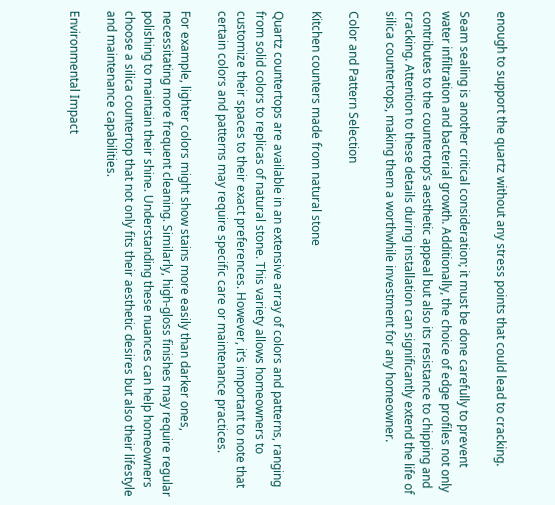enough to support the quartz without any stress points that could lead to cracking.

Seam sealing is another critical consideration; it must be done carefully to prevent water infiltration and bacterial growth. Additionally, the choice of edge profiles not only contributes to the countertop’s aesthetic appeal but also its resistance to chipping and cracking. Attention to these details during installation can significantly extend the life of silica countertops, making them a worthwhile investment for any homeowner.

Color and Pattern Selection

Kitchen counters made from natural stone

Quartz countertops are available in an extensive array of colors and patterns, ranging from solid colors to replicas of natural stone. This variety allows homeowners to customize their spaces to their exact preferences. However, it’s important to note that certain colors and patterns may require specific care or maintenance practices.

For example, lighter colors might show stains more easily than darker ones, necessitating more frequent cleaning. Similarly, high-gloss finishes may require regular polishing to maintain their shine. Understanding these nuances can help homeowners choose a silica countertop that not only fits their aesthetic desires but also their lifestyle and maintenance capabilities.

Environmental Impact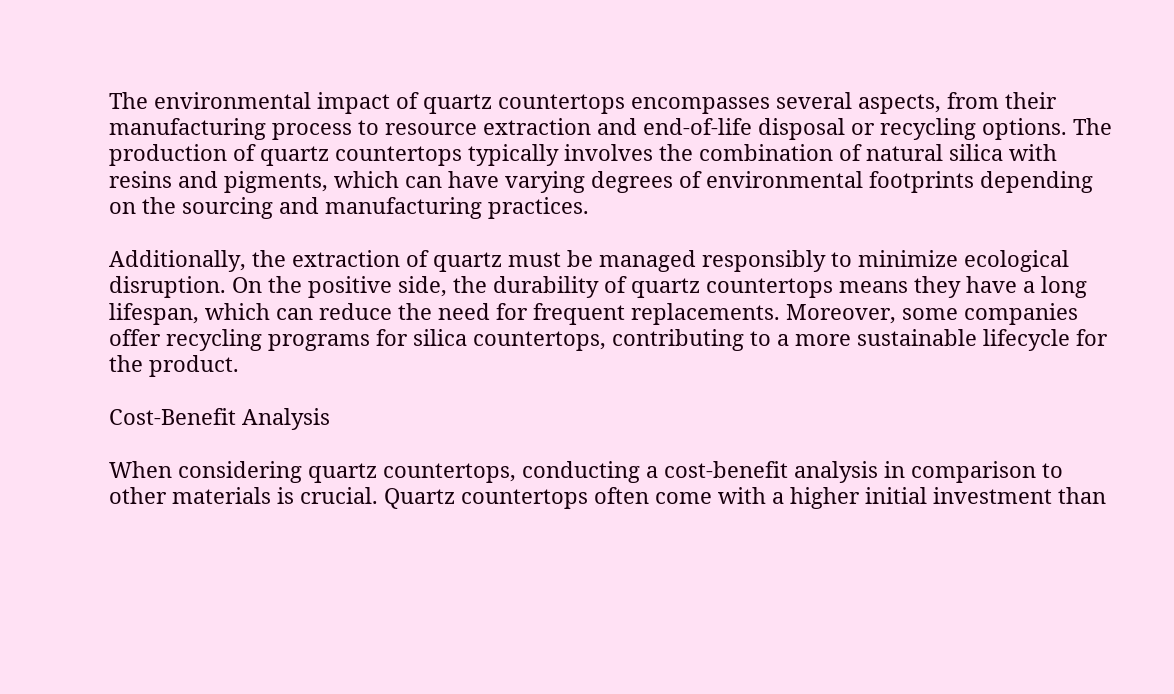The environmental impact of quartz countertops encompasses several aspects, from their manufacturing process to resource extraction and end-of-life disposal or recycling options. The production of quartz countertops typically involves the combination of natural silica with resins and pigments, which can have varying degrees of environmental footprints depending on the sourcing and manufacturing practices.

Additionally, the extraction of quartz must be managed responsibly to minimize ecological disruption. On the positive side, the durability of quartz countertops means they have a long lifespan, which can reduce the need for frequent replacements. Moreover, some companies offer recycling programs for silica countertops, contributing to a more sustainable lifecycle for the product.

Cost-Benefit Analysis

When considering quartz countertops, conducting a cost-benefit analysis in comparison to other materials is crucial. Quartz countertops often come with a higher initial investment than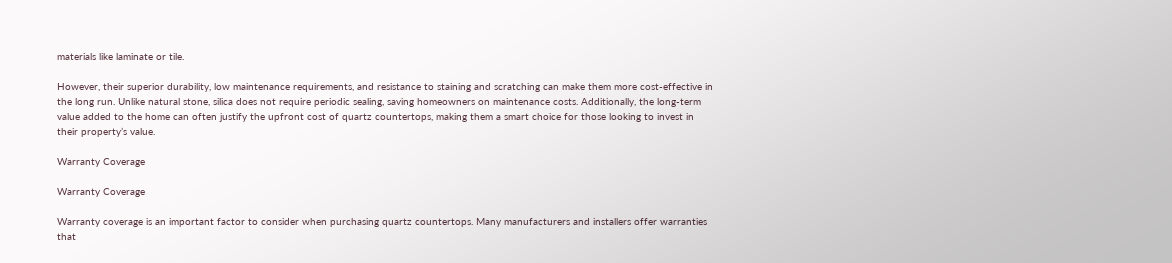materials like laminate or tile.

However, their superior durability, low maintenance requirements, and resistance to staining and scratching can make them more cost-effective in the long run. Unlike natural stone, silica does not require periodic sealing, saving homeowners on maintenance costs. Additionally, the long-term value added to the home can often justify the upfront cost of quartz countertops, making them a smart choice for those looking to invest in their property’s value.

Warranty Coverage

Warranty Coverage

Warranty coverage is an important factor to consider when purchasing quartz countertops. Many manufacturers and installers offer warranties that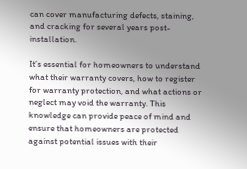can cover manufacturing defects, staining, and cracking for several years post-installation.

It’s essential for homeowners to understand what their warranty covers, how to register for warranty protection, and what actions or neglect may void the warranty. This knowledge can provide peace of mind and ensure that homeowners are protected against potential issues with their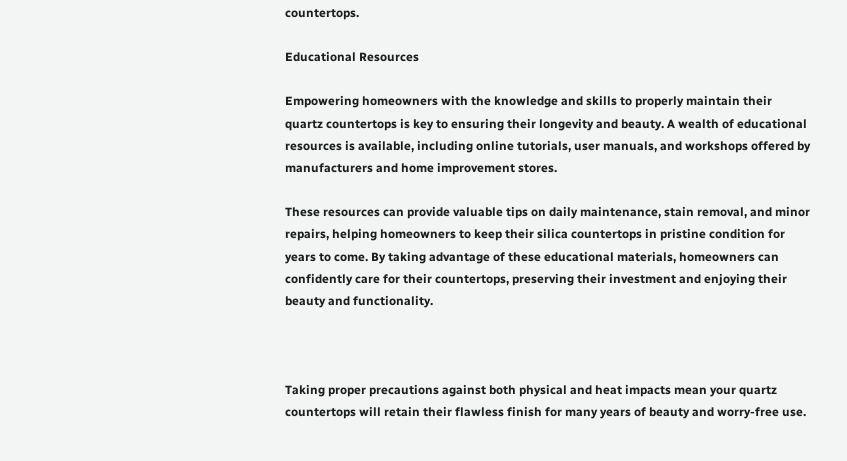countertops.

Educational Resources

Empowering homeowners with the knowledge and skills to properly maintain their quartz countertops is key to ensuring their longevity and beauty. A wealth of educational resources is available, including online tutorials, user manuals, and workshops offered by manufacturers and home improvement stores.

These resources can provide valuable tips on daily maintenance, stain removal, and minor repairs, helping homeowners to keep their silica countertops in pristine condition for years to come. By taking advantage of these educational materials, homeowners can confidently care for their countertops, preserving their investment and enjoying their beauty and functionality.



Taking proper precautions against both physical and heat impacts mean your quartz countertops will retain their flawless finish for many years of beauty and worry-free use.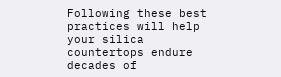Following these best practices will help your silica countertops endure decades of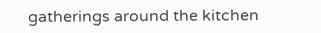gatherings around the kitchen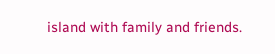island with family and friends.